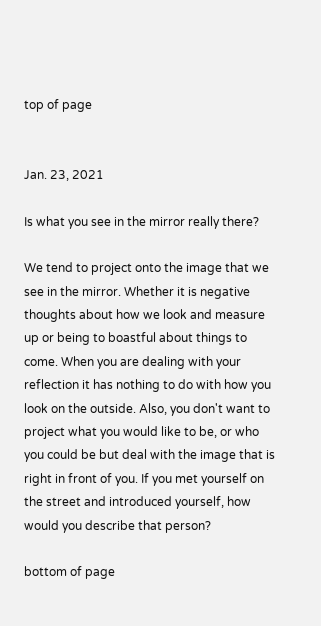top of page


Jan. 23, 2021

Is what you see in the mirror really there?

We tend to project onto the image that we see in the mirror. Whether it is negative thoughts about how we look and measure up or being to boastful about things to come. When you are dealing with your reflection it has nothing to do with how you look on the outside. Also, you don't want to project what you would like to be, or who you could be but deal with the image that is right in front of you. If you met yourself on the street and introduced yourself, how would you describe that person?

bottom of page